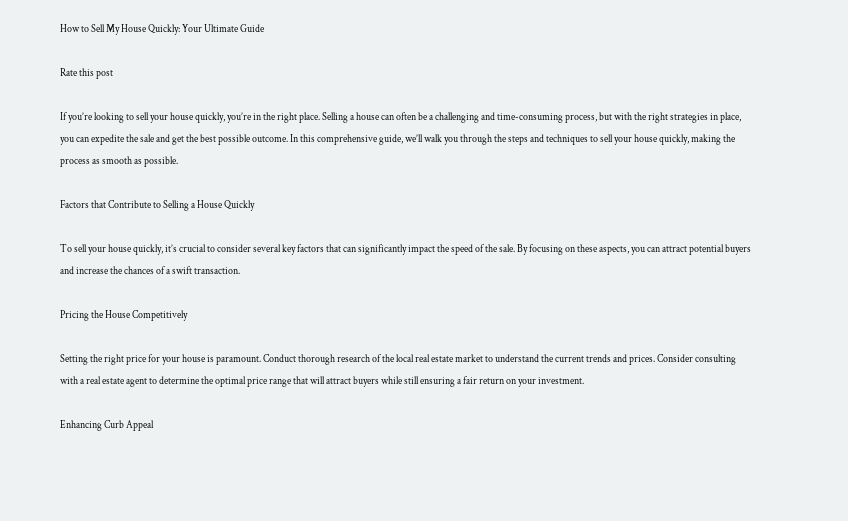How to Sell My House Quickly: Your Ultimate Guide

Rate this post

If you’re looking to sell your house quickly, you’re in the right place. Selling a house can often be a challenging and time-consuming process, but with the right strategies in place, you can expedite the sale and get the best possible outcome. In this comprehensive guide, we’ll walk you through the steps and techniques to sell your house quickly, making the process as smooth as possible.

Factors that Contribute to Selling a House Quickly

To sell your house quickly, it’s crucial to consider several key factors that can significantly impact the speed of the sale. By focusing on these aspects, you can attract potential buyers and increase the chances of a swift transaction.

Pricing the House Competitively

Setting the right price for your house is paramount. Conduct thorough research of the local real estate market to understand the current trends and prices. Consider consulting with a real estate agent to determine the optimal price range that will attract buyers while still ensuring a fair return on your investment.

Enhancing Curb Appeal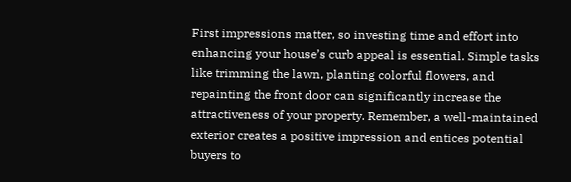First impressions matter, so investing time and effort into enhancing your house’s curb appeal is essential. Simple tasks like trimming the lawn, planting colorful flowers, and repainting the front door can significantly increase the attractiveness of your property. Remember, a well-maintained exterior creates a positive impression and entices potential buyers to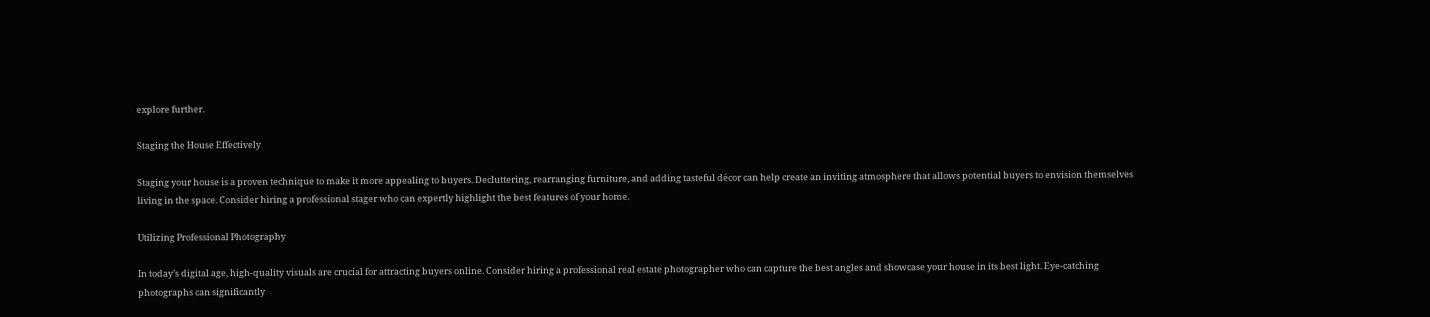explore further.

Staging the House Effectively

Staging your house is a proven technique to make it more appealing to buyers. Decluttering, rearranging furniture, and adding tasteful décor can help create an inviting atmosphere that allows potential buyers to envision themselves living in the space. Consider hiring a professional stager who can expertly highlight the best features of your home.

Utilizing Professional Photography

In today’s digital age, high-quality visuals are crucial for attracting buyers online. Consider hiring a professional real estate photographer who can capture the best angles and showcase your house in its best light. Eye-catching photographs can significantly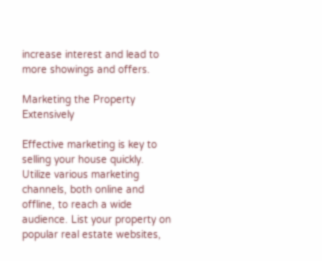increase interest and lead to more showings and offers.

Marketing the Property Extensively

Effective marketing is key to selling your house quickly. Utilize various marketing channels, both online and offline, to reach a wide audience. List your property on popular real estate websites,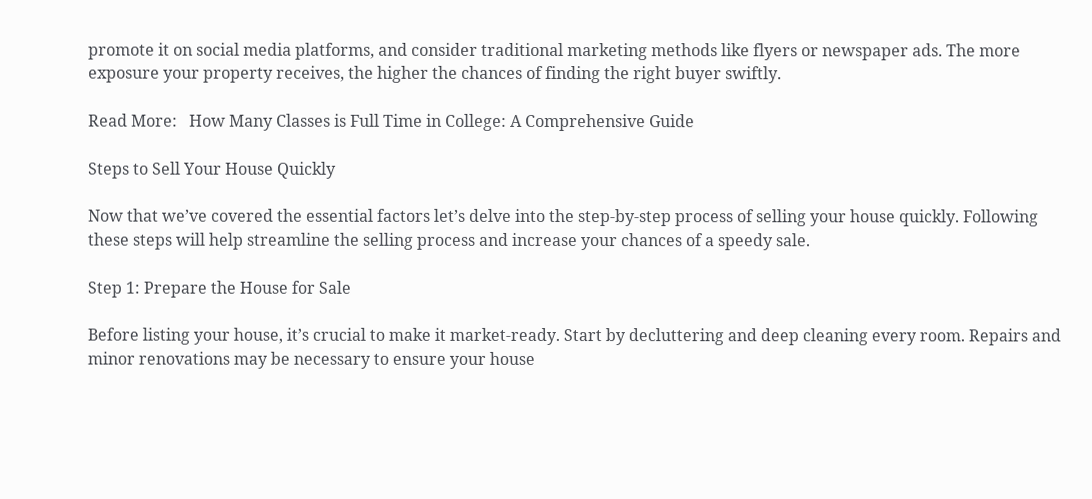promote it on social media platforms, and consider traditional marketing methods like flyers or newspaper ads. The more exposure your property receives, the higher the chances of finding the right buyer swiftly.

Read More:   How Many Classes is Full Time in College: A Comprehensive Guide

Steps to Sell Your House Quickly

Now that we’ve covered the essential factors let’s delve into the step-by-step process of selling your house quickly. Following these steps will help streamline the selling process and increase your chances of a speedy sale.

Step 1: Prepare the House for Sale

Before listing your house, it’s crucial to make it market-ready. Start by decluttering and deep cleaning every room. Repairs and minor renovations may be necessary to ensure your house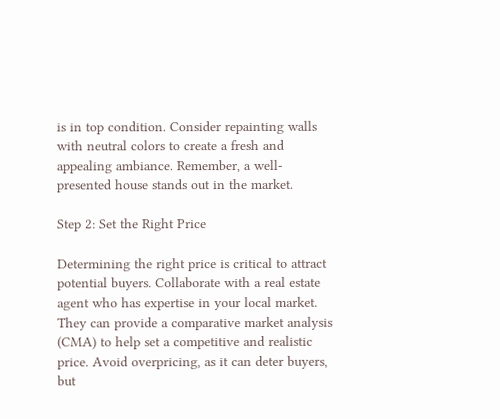is in top condition. Consider repainting walls with neutral colors to create a fresh and appealing ambiance. Remember, a well-presented house stands out in the market.

Step 2: Set the Right Price

Determining the right price is critical to attract potential buyers. Collaborate with a real estate agent who has expertise in your local market. They can provide a comparative market analysis (CMA) to help set a competitive and realistic price. Avoid overpricing, as it can deter buyers, but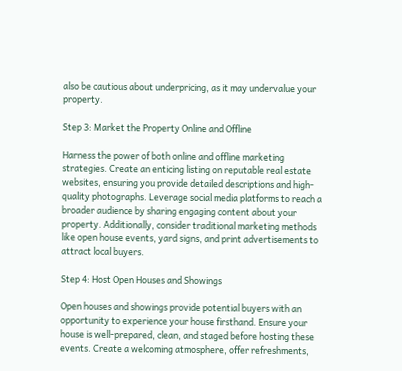also be cautious about underpricing, as it may undervalue your property.

Step 3: Market the Property Online and Offline

Harness the power of both online and offline marketing strategies. Create an enticing listing on reputable real estate websites, ensuring you provide detailed descriptions and high-quality photographs. Leverage social media platforms to reach a broader audience by sharing engaging content about your property. Additionally, consider traditional marketing methods like open house events, yard signs, and print advertisements to attract local buyers.

Step 4: Host Open Houses and Showings

Open houses and showings provide potential buyers with an opportunity to experience your house firsthand. Ensure your house is well-prepared, clean, and staged before hosting these events. Create a welcoming atmosphere, offer refreshments,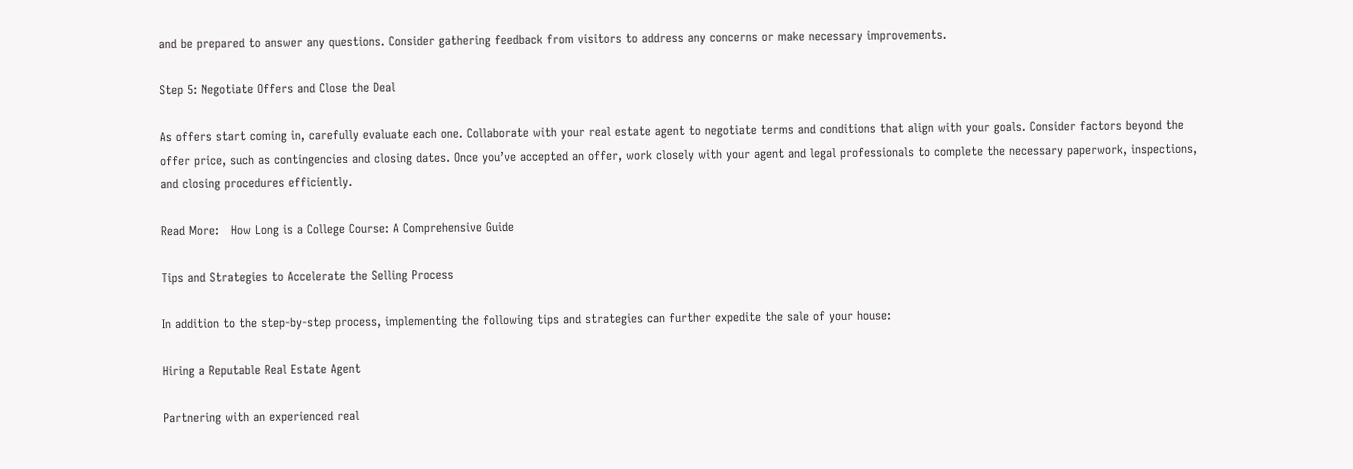and be prepared to answer any questions. Consider gathering feedback from visitors to address any concerns or make necessary improvements.

Step 5: Negotiate Offers and Close the Deal

As offers start coming in, carefully evaluate each one. Collaborate with your real estate agent to negotiate terms and conditions that align with your goals. Consider factors beyond the offer price, such as contingencies and closing dates. Once you’ve accepted an offer, work closely with your agent and legal professionals to complete the necessary paperwork, inspections, and closing procedures efficiently.

Read More:   How Long is a College Course: A Comprehensive Guide

Tips and Strategies to Accelerate the Selling Process

In addition to the step-by-step process, implementing the following tips and strategies can further expedite the sale of your house:

Hiring a Reputable Real Estate Agent

Partnering with an experienced real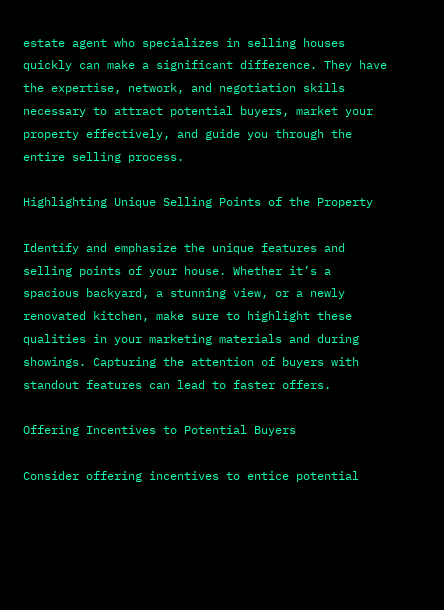estate agent who specializes in selling houses quickly can make a significant difference. They have the expertise, network, and negotiation skills necessary to attract potential buyers, market your property effectively, and guide you through the entire selling process.

Highlighting Unique Selling Points of the Property

Identify and emphasize the unique features and selling points of your house. Whether it’s a spacious backyard, a stunning view, or a newly renovated kitchen, make sure to highlight these qualities in your marketing materials and during showings. Capturing the attention of buyers with standout features can lead to faster offers.

Offering Incentives to Potential Buyers

Consider offering incentives to entice potential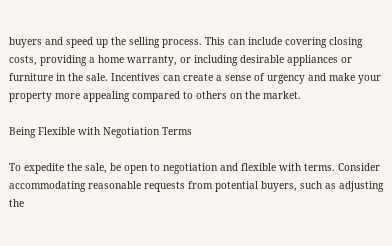buyers and speed up the selling process. This can include covering closing costs, providing a home warranty, or including desirable appliances or furniture in the sale. Incentives can create a sense of urgency and make your property more appealing compared to others on the market.

Being Flexible with Negotiation Terms

To expedite the sale, be open to negotiation and flexible with terms. Consider accommodating reasonable requests from potential buyers, such as adjusting the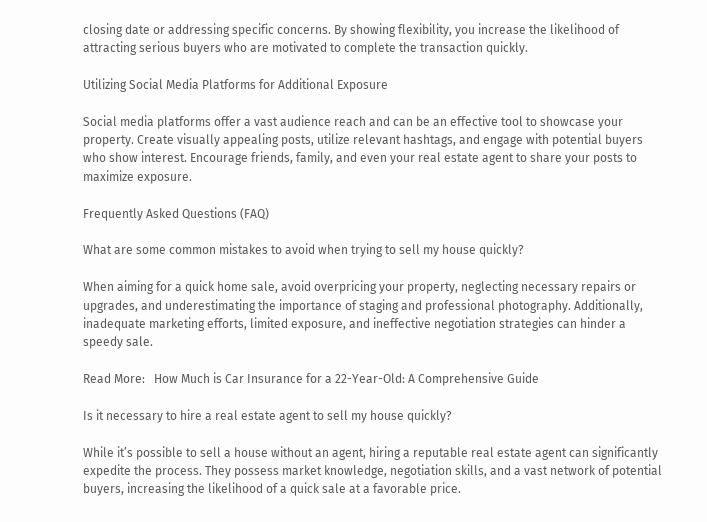closing date or addressing specific concerns. By showing flexibility, you increase the likelihood of attracting serious buyers who are motivated to complete the transaction quickly.

Utilizing Social Media Platforms for Additional Exposure

Social media platforms offer a vast audience reach and can be an effective tool to showcase your property. Create visually appealing posts, utilize relevant hashtags, and engage with potential buyers who show interest. Encourage friends, family, and even your real estate agent to share your posts to maximize exposure.

Frequently Asked Questions (FAQ)

What are some common mistakes to avoid when trying to sell my house quickly?

When aiming for a quick home sale, avoid overpricing your property, neglecting necessary repairs or upgrades, and underestimating the importance of staging and professional photography. Additionally, inadequate marketing efforts, limited exposure, and ineffective negotiation strategies can hinder a speedy sale.

Read More:   How Much is Car Insurance for a 22-Year-Old: A Comprehensive Guide

Is it necessary to hire a real estate agent to sell my house quickly?

While it’s possible to sell a house without an agent, hiring a reputable real estate agent can significantly expedite the process. They possess market knowledge, negotiation skills, and a vast network of potential buyers, increasing the likelihood of a quick sale at a favorable price.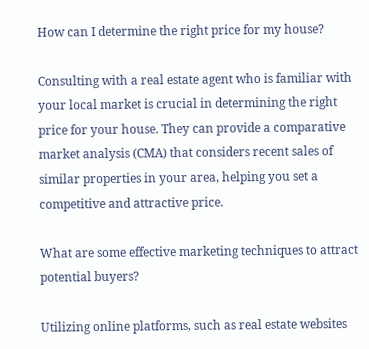How can I determine the right price for my house?

Consulting with a real estate agent who is familiar with your local market is crucial in determining the right price for your house. They can provide a comparative market analysis (CMA) that considers recent sales of similar properties in your area, helping you set a competitive and attractive price.

What are some effective marketing techniques to attract potential buyers?

Utilizing online platforms, such as real estate websites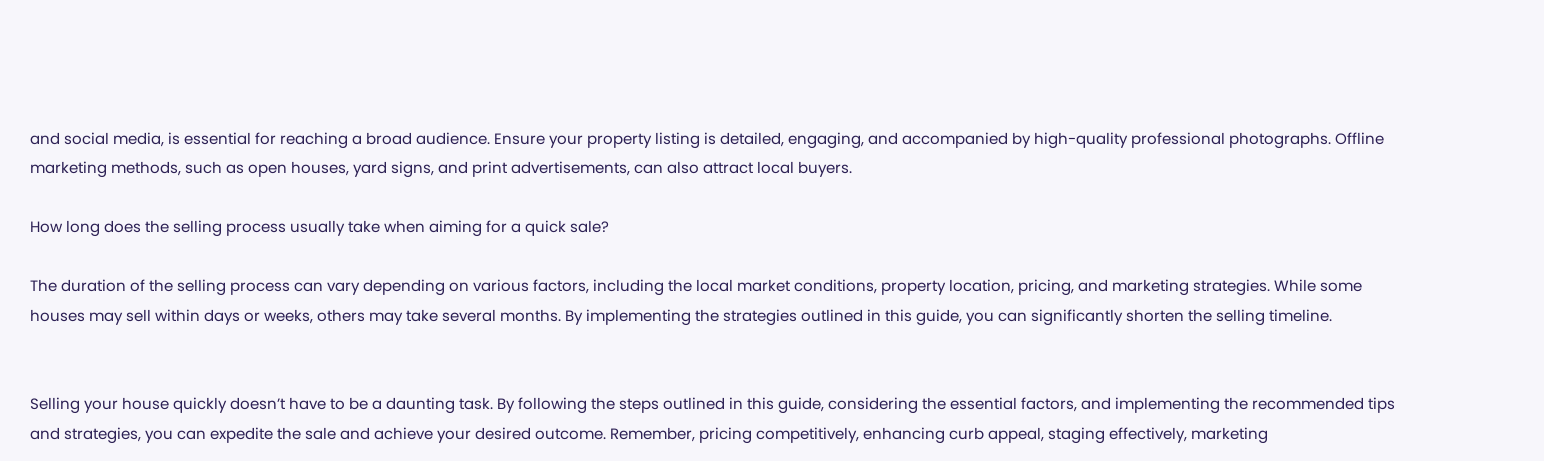and social media, is essential for reaching a broad audience. Ensure your property listing is detailed, engaging, and accompanied by high-quality professional photographs. Offline marketing methods, such as open houses, yard signs, and print advertisements, can also attract local buyers.

How long does the selling process usually take when aiming for a quick sale?

The duration of the selling process can vary depending on various factors, including the local market conditions, property location, pricing, and marketing strategies. While some houses may sell within days or weeks, others may take several months. By implementing the strategies outlined in this guide, you can significantly shorten the selling timeline.


Selling your house quickly doesn’t have to be a daunting task. By following the steps outlined in this guide, considering the essential factors, and implementing the recommended tips and strategies, you can expedite the sale and achieve your desired outcome. Remember, pricing competitively, enhancing curb appeal, staging effectively, marketing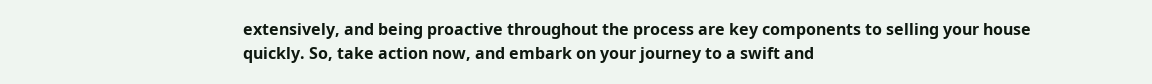extensively, and being proactive throughout the process are key components to selling your house quickly. So, take action now, and embark on your journey to a swift and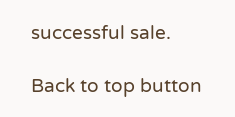successful sale.

Back to top button